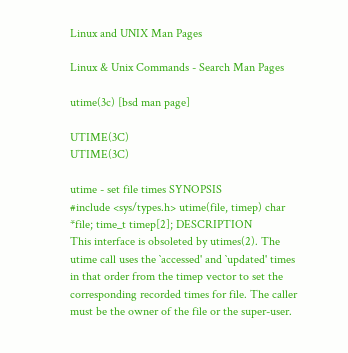Linux and UNIX Man Pages

Linux & Unix Commands - Search Man Pages

utime(3c) [bsd man page]

UTIME(3C)                                                                UTIME(3C)

utime - set file times SYNOPSIS
#include <sys/types.h> utime(file, timep) char *file; time_t timep[2]; DESCRIPTION
This interface is obsoleted by utimes(2). The utime call uses the `accessed' and `updated' times in that order from the timep vector to set the corresponding recorded times for file. The caller must be the owner of the file or the super-user.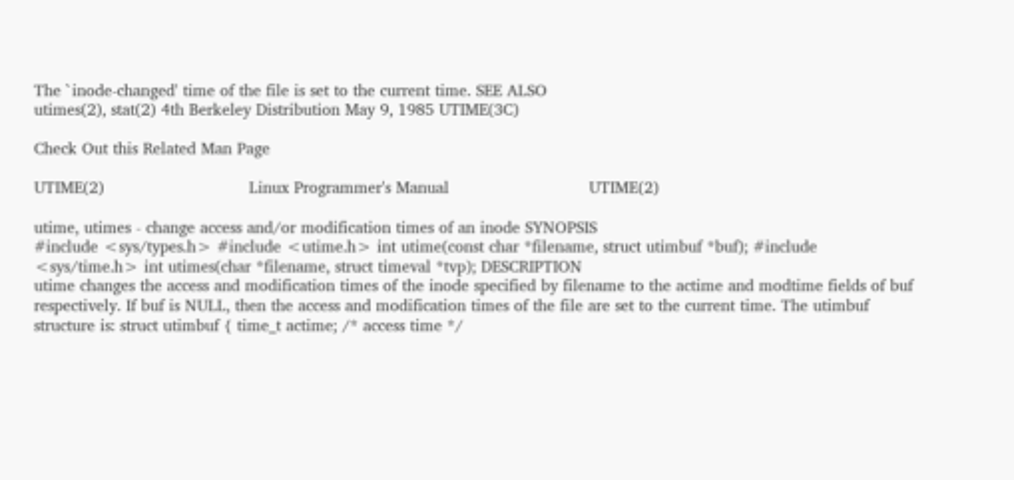The `inode-changed' time of the file is set to the current time. SEE ALSO
utimes(2), stat(2) 4th Berkeley Distribution May 9, 1985 UTIME(3C)

Check Out this Related Man Page

UTIME(2)                             Linux Programmer's Manual                            UTIME(2)

utime, utimes - change access and/or modification times of an inode SYNOPSIS
#include <sys/types.h> #include <utime.h> int utime(const char *filename, struct utimbuf *buf); #include <sys/time.h> int utimes(char *filename, struct timeval *tvp); DESCRIPTION
utime changes the access and modification times of the inode specified by filename to the actime and modtime fields of buf respectively. If buf is NULL, then the access and modification times of the file are set to the current time. The utimbuf structure is: struct utimbuf { time_t actime; /* access time */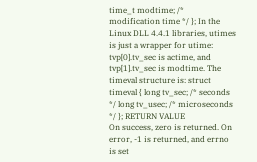time_t modtime; /* modification time */ }; In the Linux DLL 4.4.1 libraries, utimes is just a wrapper for utime: tvp[0].tv_sec is actime, and tvp[1].tv_sec is modtime. The timeval structure is: struct timeval { long tv_sec; /* seconds */ long tv_usec; /* microseconds */ }; RETURN VALUE
On success, zero is returned. On error, -1 is returned, and errno is set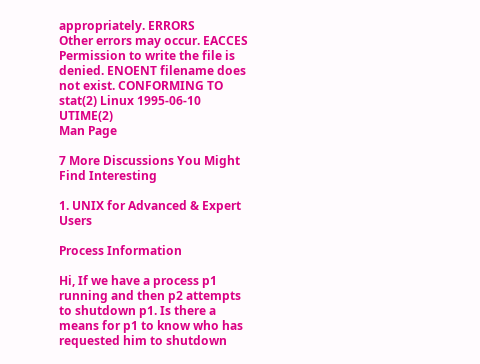appropriately. ERRORS
Other errors may occur. EACCES Permission to write the file is denied. ENOENT filename does not exist. CONFORMING TO
stat(2) Linux 1995-06-10 UTIME(2)
Man Page

7 More Discussions You Might Find Interesting

1. UNIX for Advanced & Expert Users

Process Information

Hi, If we have a process p1 running and then p2 attempts to shutdown p1. Is there a means for p1 to know who has requested him to shutdown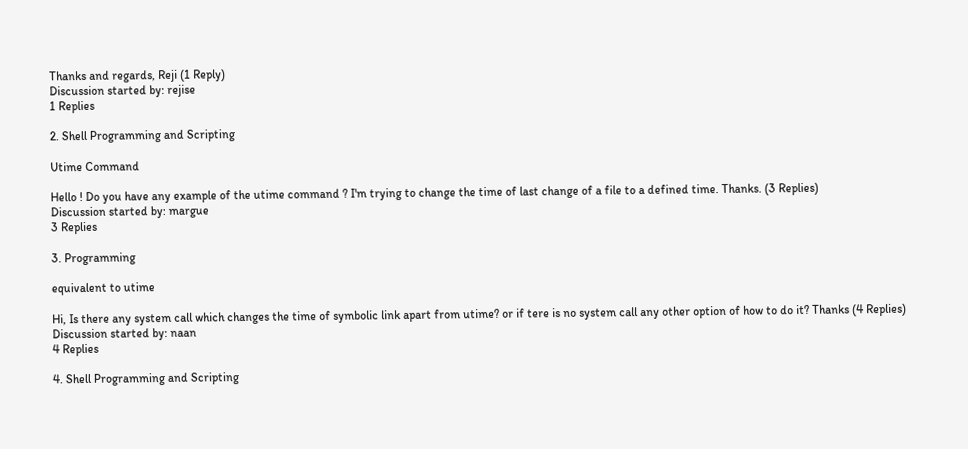Thanks and regards, Reji (1 Reply)
Discussion started by: rejise
1 Replies

2. Shell Programming and Scripting

Utime Command

Hello ! Do you have any example of the utime command ? I'm trying to change the time of last change of a file to a defined time. Thanks. (3 Replies)
Discussion started by: margue
3 Replies

3. Programming

equivalent to utime

Hi, Is there any system call which changes the time of symbolic link apart from utime? or if tere is no system call any other option of how to do it? Thanks (4 Replies)
Discussion started by: naan
4 Replies

4. Shell Programming and Scripting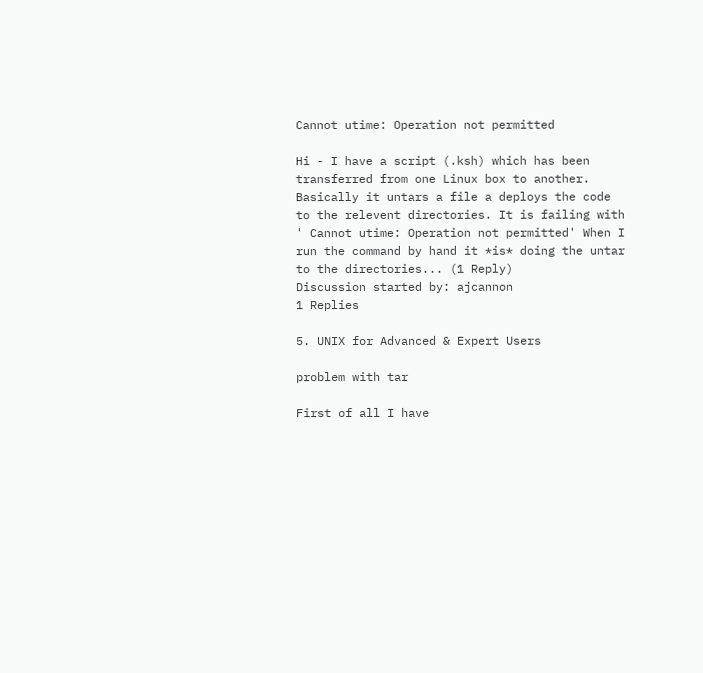Cannot utime: Operation not permitted

Hi - I have a script (.ksh) which has been transferred from one Linux box to another. Basically it untars a file a deploys the code to the relevent directories. It is failing with ' Cannot utime: Operation not permitted' When I run the command by hand it *is* doing the untar to the directories... (1 Reply)
Discussion started by: ajcannon
1 Replies

5. UNIX for Advanced & Expert Users

problem with tar

First of all I have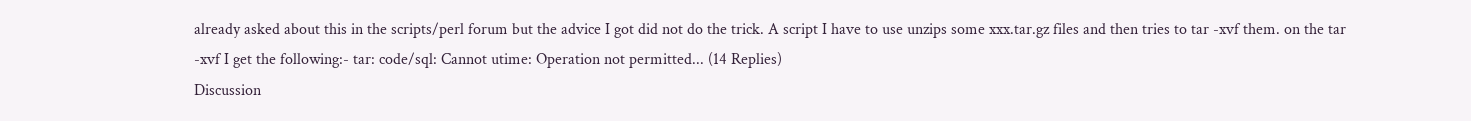already asked about this in the scripts/perl forum but the advice I got did not do the trick. A script I have to use unzips some xxx.tar.gz files and then tries to tar -xvf them. on the tar -xvf I get the following:- tar: code/sql: Cannot utime: Operation not permitted... (14 Replies)
Discussion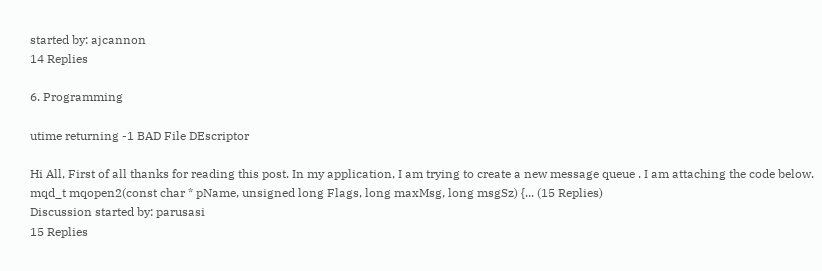started by: ajcannon
14 Replies

6. Programming

utime returning -1 BAD File DEscriptor

Hi All, First of all thanks for reading this post. In my application, I am trying to create a new message queue . I am attaching the code below. mqd_t mqopen2(const char * pName, unsigned long Flags, long maxMsg, long msgSz) {... (15 Replies)
Discussion started by: parusasi
15 Replies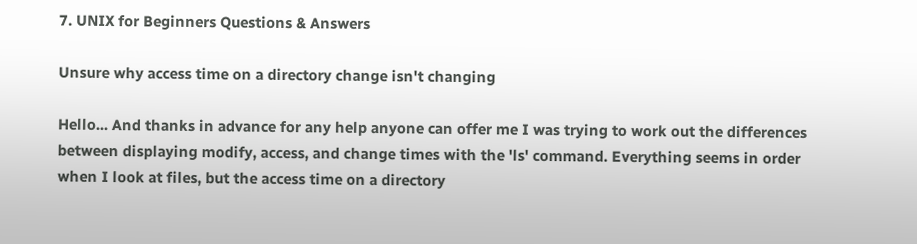7. UNIX for Beginners Questions & Answers

Unsure why access time on a directory change isn't changing

Hello... And thanks in advance for any help anyone can offer me I was trying to work out the differences between displaying modify, access, and change times with the 'ls' command. Everything seems in order when I look at files, but the access time on a directory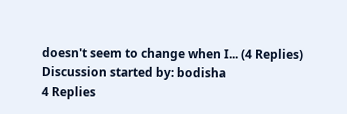doesn't seem to change when I... (4 Replies)
Discussion started by: bodisha
4 Replies